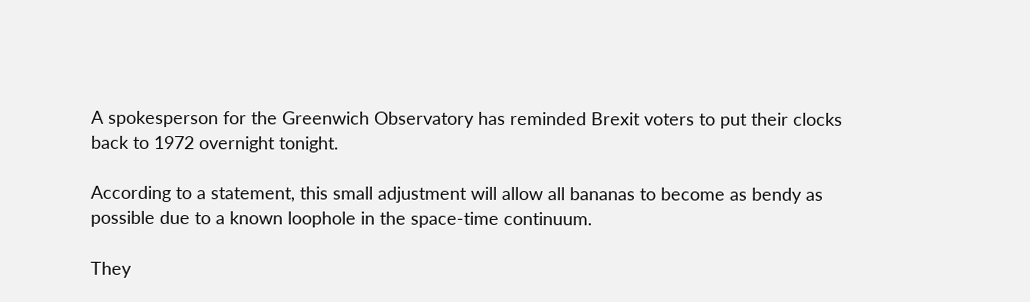A spokesperson for the Greenwich Observatory has reminded Brexit voters to put their clocks back to 1972 overnight tonight.

According to a statement, this small adjustment will allow all bananas to become as bendy as possible due to a known loophole in the space-time continuum.

They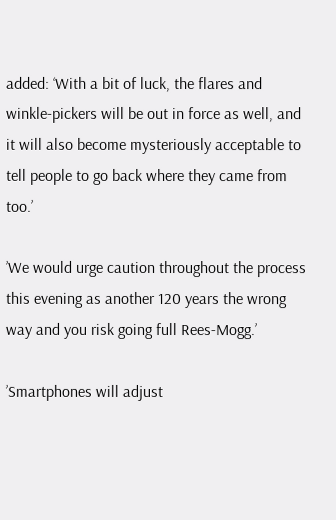added: ‘With a bit of luck, the flares and winkle-pickers will be out in force as well, and it will also become mysteriously acceptable to tell people to go back where they came from too.’

’We would urge caution throughout the process this evening as another 120 years the wrong way and you risk going full Rees-Mogg.’

’Smartphones will adjust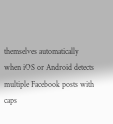themselves automatically when iOS or Android detects multiple Facebook posts with caps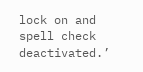lock on and spell check deactivated.’